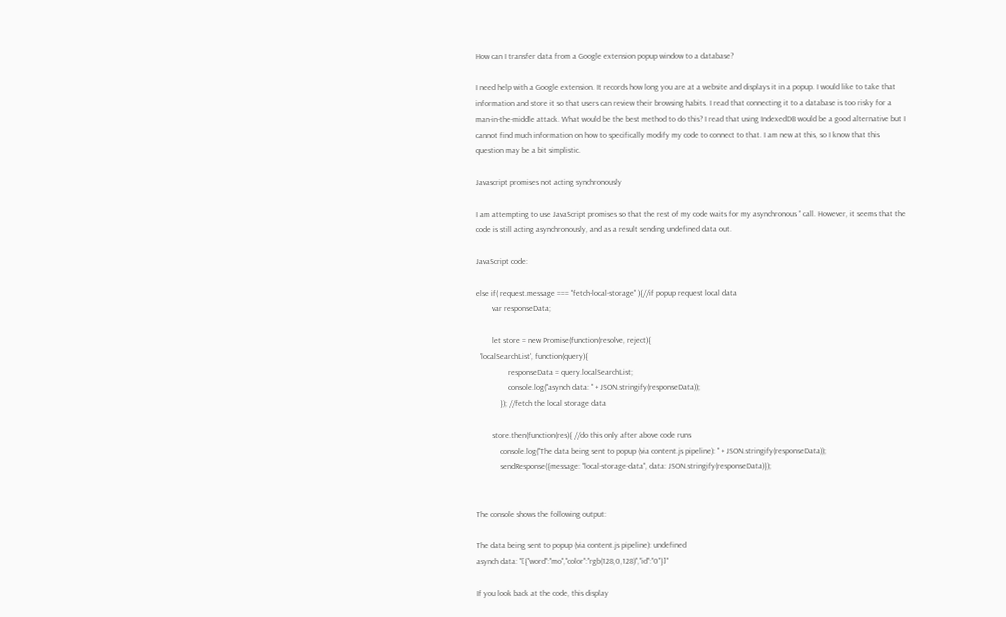How can I transfer data from a Google extension popup window to a database?

I need help with a Google extension. It records how long you are at a website and displays it in a popup. I would like to take that information and store it so that users can review their browsing habits. I read that connecting it to a database is too risky for a man-in-the-middle attack. What would be the best method to do this? I read that using IndexedDB would be a good alternative but I cannot find much information on how to specifically modify my code to connect to that. I am new at this, so I know that this question may be a bit simplistic.

Javascript promises not acting synchronously

I am attempting to use JavaScript promises so that the rest of my code waits for my asynchronous ‘’ call. However, it seems that the code is still acting asynchronously, and as a result sending undefined data out.

JavaScript code:

else if( request.message === "fetch-local-storage" ){//if popup request local data
        var responseData;

        let store = new Promise(function(resolve, reject){
  'localSearchList', function(query){
                responseData = query.localSearchList;
                console.log("asynch data: " + JSON.stringify(responseData));
            }); //fetch the local storage data

        store.then(function(res){ //do this only after above code runs
            console.log("The data being sent to popup (via content.js pipeline): " + JSON.stringify(responseData));
            sendResponse({message: "local-storage-data", data: JSON.stringify(responseData)});


The console shows the following output:

The data being sent to popup (via content.js pipeline): undefined
asynch data: "[{"word":"mo","color":"rgb(128,0,128)","id":"0"}]"

If you look back at the code, this display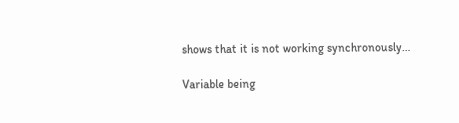shows that it is not working synchronously…

Variable being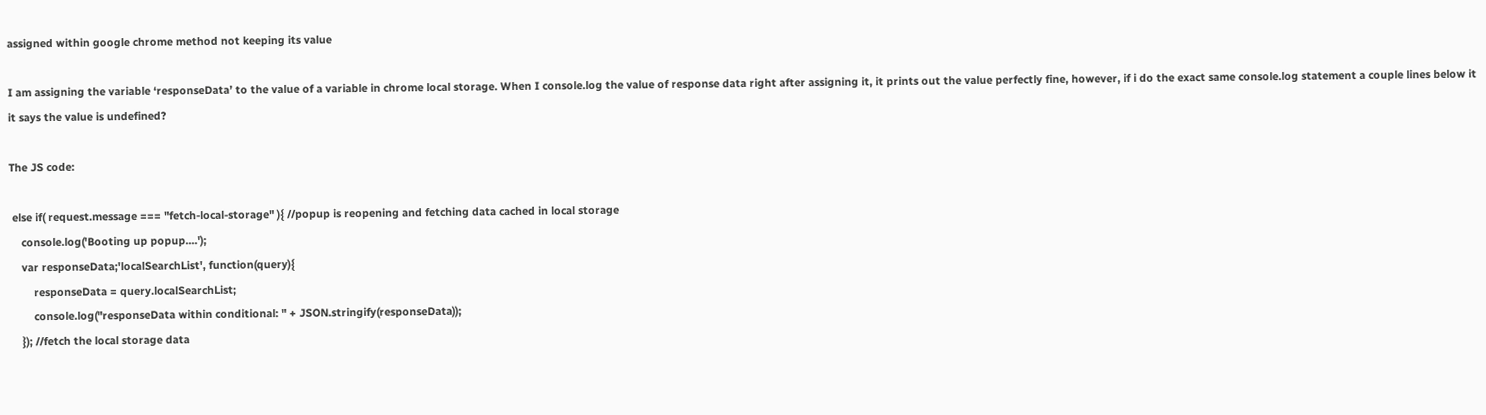assigned within google chrome method not keeping its value

I am assigning the variable ‘responseData’ to the value of a variable in chrome local storage. When I console.log the value of response data right after assigning it, it prints out the value perfectly fine, however, if i do the exact same console.log statement a couple lines below it it says the value is undefined?

The JS code:

 else if( request.message === "fetch-local-storage" ){ //popup is reopening and fetching data cached in local storage
    console.log('Booting up popup....');
    var responseData;'localSearchList', function(query){
        responseData = query.localSearchList;
        console.log("responseData within conditional: " + JSON.stringify(responseData));
    }); //fetch the local storage data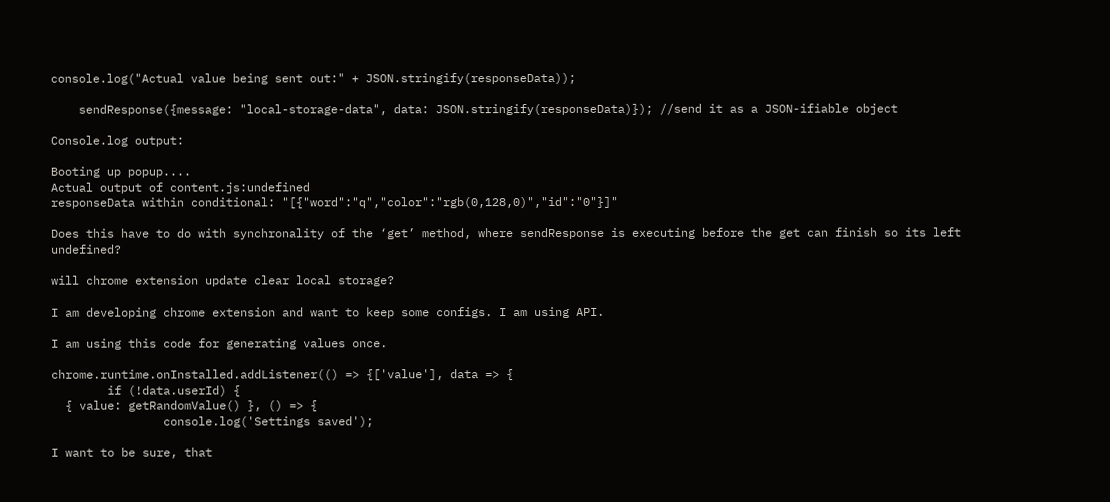console.log("Actual value being sent out:" + JSON.stringify(responseData));

    sendResponse({message: "local-storage-data", data: JSON.stringify(responseData)}); //send it as a JSON-ifiable object

Console.log output:

Booting up popup....
Actual output of content.js:undefined
responseData within conditional: "[{"word":"q","color":"rgb(0,128,0)","id":"0"}]"

Does this have to do with synchronality of the ‘get’ method, where sendResponse is executing before the get can finish so its left undefined?

will chrome extension update clear local storage?

I am developing chrome extension and want to keep some configs. I am using API.

I am using this code for generating values once.

chrome.runtime.onInstalled.addListener(() => {['value'], data => {
        if (!data.userId) {
  { value: getRandomValue() }, () => {
                console.log('Settings saved');

I want to be sure, that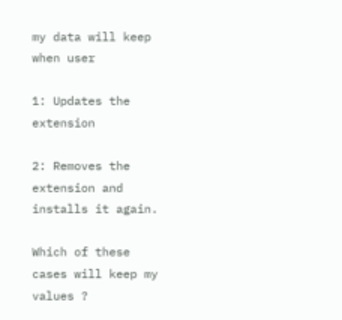my data will keep when user

1: Updates the extension

2: Removes the extension and installs it again.

Which of these cases will keep my values ?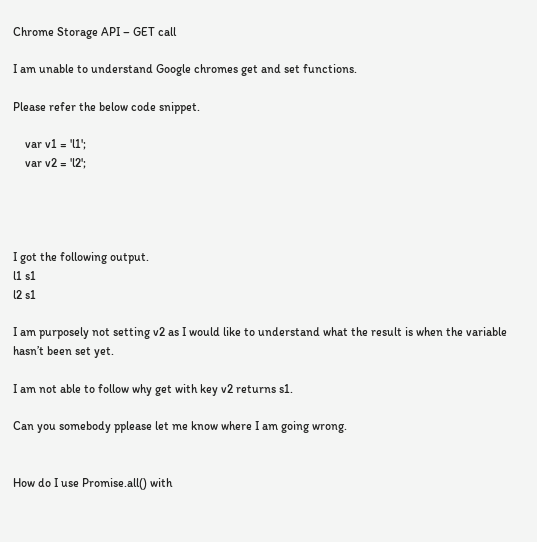Chrome Storage API – GET call

I am unable to understand Google chromes get and set functions.

Please refer the below code snippet.

    var v1 = 'l1';
    var v2 = 'l2';




I got the following output.
l1 s1
l2 s1

I am purposely not setting v2 as I would like to understand what the result is when the variable hasn’t been set yet.

I am not able to follow why get with key v2 returns s1.

Can you somebody pplease let me know where I am going wrong.


How do I use Promise.all() with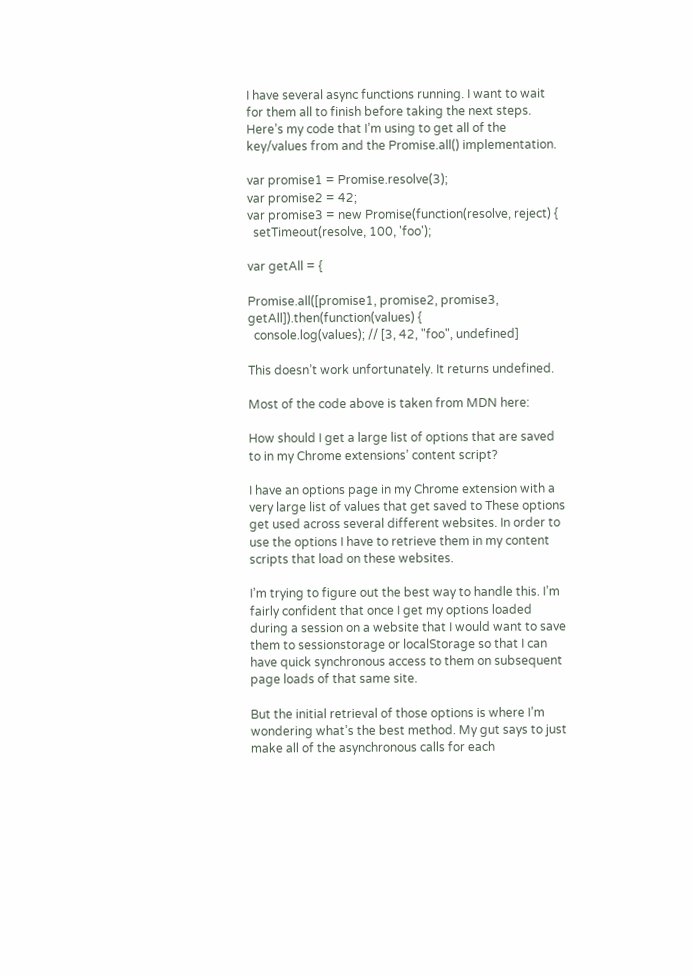I have several async functions running. I want to wait for them all to finish before taking the next steps. Here’s my code that I’m using to get all of the key/values from and the Promise.all() implementation.

var promise1 = Promise.resolve(3);
var promise2 = 42;
var promise3 = new Promise(function(resolve, reject) {
  setTimeout(resolve, 100, 'foo');

var getAll = {

Promise.all([promise1, promise2, promise3, getAll]).then(function(values) {
  console.log(values); // [3, 42, "foo", undefined]

This doesn’t work unfortunately. It returns undefined.

Most of the code above is taken from MDN here:

How should I get a large list of options that are saved to in my Chrome extensions’ content script?

I have an options page in my Chrome extension with a very large list of values that get saved to These options get used across several different websites. In order to use the options I have to retrieve them in my content scripts that load on these websites.

I’m trying to figure out the best way to handle this. I’m fairly confident that once I get my options loaded during a session on a website that I would want to save them to sessionstorage or localStorage so that I can have quick synchronous access to them on subsequent page loads of that same site.

But the initial retrieval of those options is where I’m wondering what’s the best method. My gut says to just make all of the asynchronous calls for each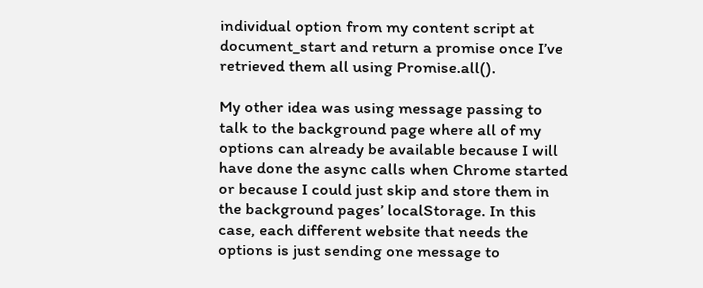individual option from my content script at document_start and return a promise once I’ve retrieved them all using Promise.all().

My other idea was using message passing to talk to the background page where all of my options can already be available because I will have done the async calls when Chrome started or because I could just skip and store them in the background pages’ localStorage. In this case, each different website that needs the options is just sending one message to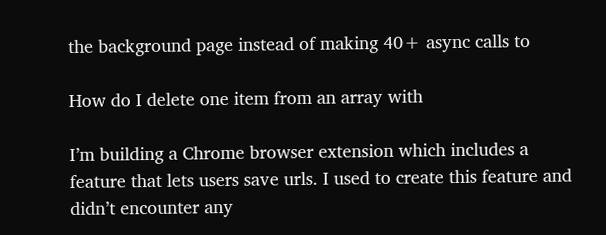the background page instead of making 40+ async calls to

How do I delete one item from an array with

I’m building a Chrome browser extension which includes a feature that lets users save urls. I used to create this feature and didn’t encounter any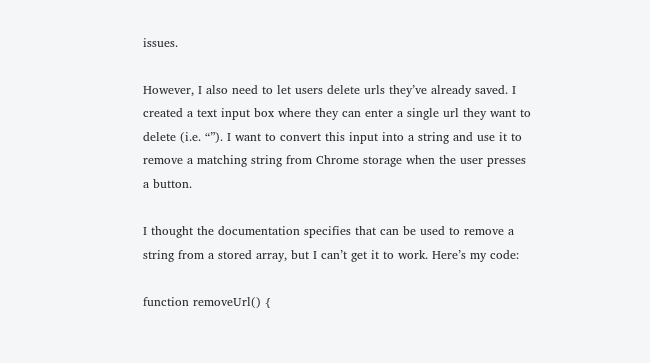issues.

However, I also need to let users delete urls they’ve already saved. I created a text input box where they can enter a single url they want to delete (i.e. “”). I want to convert this input into a string and use it to remove a matching string from Chrome storage when the user presses a button.

I thought the documentation specifies that can be used to remove a string from a stored array, but I can’t get it to work. Here’s my code:

function removeUrl() {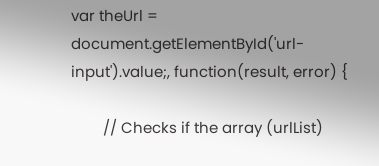var theUrl = document.getElementById('url-input').value;, function(result, error) {

        // Checks if the array (urlList)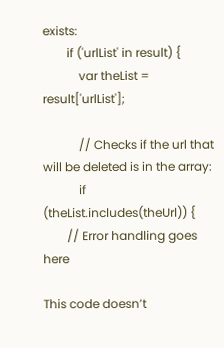exists:
        if ('urlList' in result) {
            var theList = result['urlList'];

            // Checks if the url that will be deleted is in the array:
            if (theList.includes(theUrl)) {
        // Error handling goes here

This code doesn’t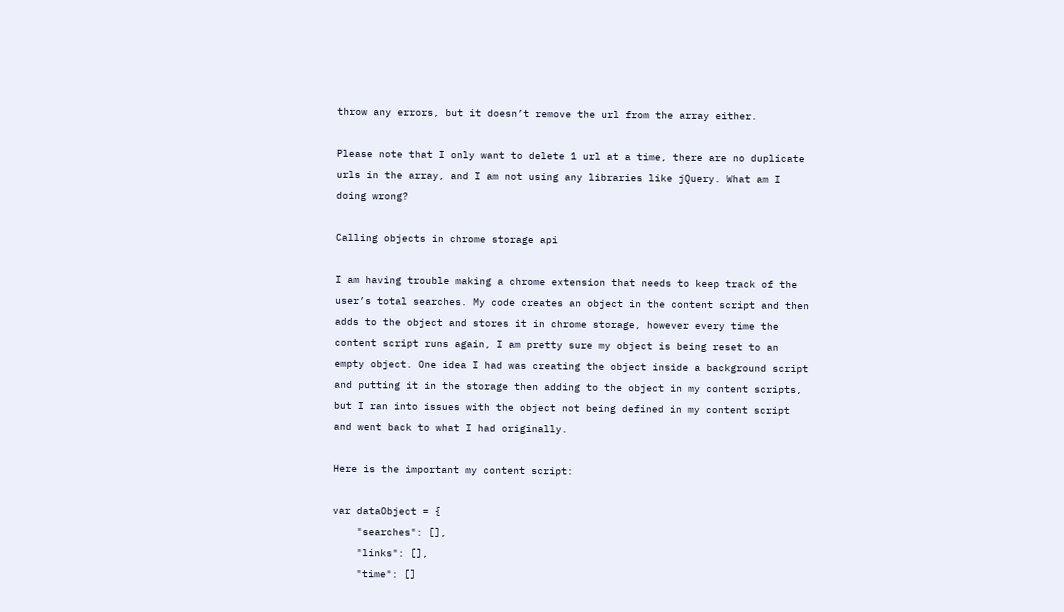throw any errors, but it doesn’t remove the url from the array either.

Please note that I only want to delete 1 url at a time, there are no duplicate urls in the array, and I am not using any libraries like jQuery. What am I doing wrong?

Calling objects in chrome storage api

I am having trouble making a chrome extension that needs to keep track of the user’s total searches. My code creates an object in the content script and then adds to the object and stores it in chrome storage, however every time the content script runs again, I am pretty sure my object is being reset to an empty object. One idea I had was creating the object inside a background script and putting it in the storage then adding to the object in my content scripts, but I ran into issues with the object not being defined in my content script and went back to what I had originally.

Here is the important my content script:

var dataObject = {
    "searches": [],
    "links": [],
    "time": []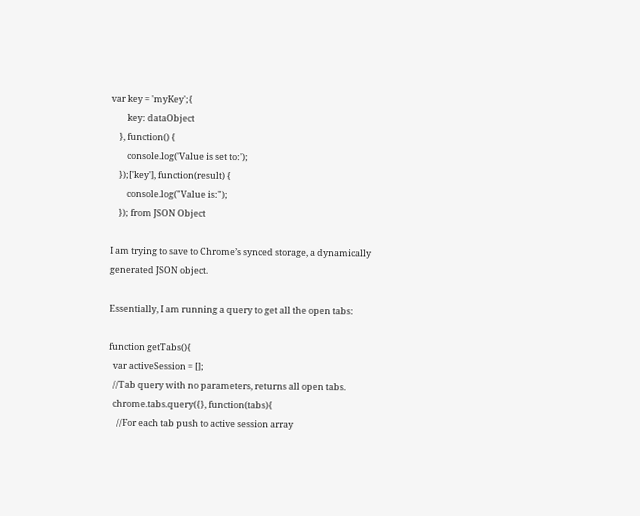var key = 'myKey';{
        key: dataObject
    }, function() {
        console.log('Value is set to:');
    });['key'], function(result) {
        console.log("Value is:");
    }); from JSON Object

I am trying to save to Chrome’s synced storage, a dynamically generated JSON object.

Essentially, I am running a query to get all the open tabs:

function getTabs(){
  var activeSession = [];
  //Tab query with no parameters, returns all open tabs.
  chrome.tabs.query({}, function(tabs){
    //For each tab push to active session array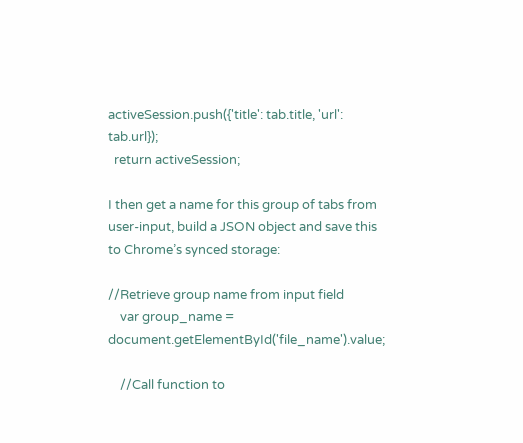activeSession.push({'title': tab.title, 'url': tab.url});
  return activeSession;

I then get a name for this group of tabs from user-input, build a JSON object and save this to Chrome’s synced storage:

//Retrieve group name from input field
    var group_name = document.getElementById('file_name').value;

    //Call function to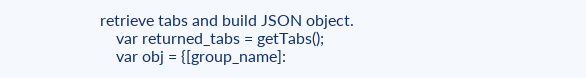retrieve tabs and build JSON object.
    var returned_tabs = getTabs();
    var obj = {[group_name]: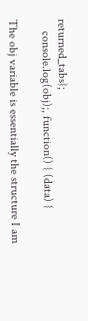returned_tabs};
    console.log(obj);, function() { (data) {

The obj variable is essentially the structure I am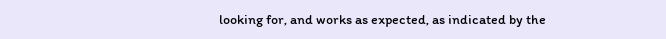looking for, and works as expected, as indicated by the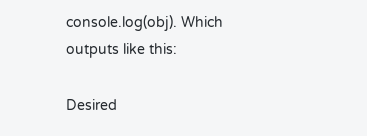console.log(obj). Which outputs like this:

Desired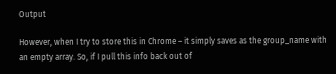Output

However, when I try to store this in Chrome – it simply saves as the group_name with an empty array. So, if I pull this info back out of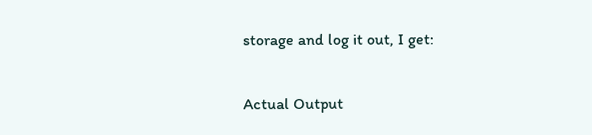storage and log it out, I get:

Actual Output